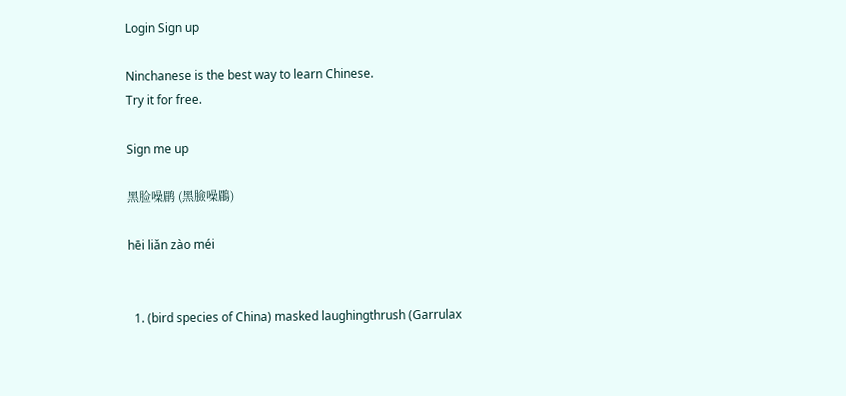Login Sign up

Ninchanese is the best way to learn Chinese.
Try it for free.

Sign me up

黑脸噪鹛 (黑臉噪鶥)

hēi liǎn zào méi


  1. (bird species of China) masked laughingthrush (Garrulax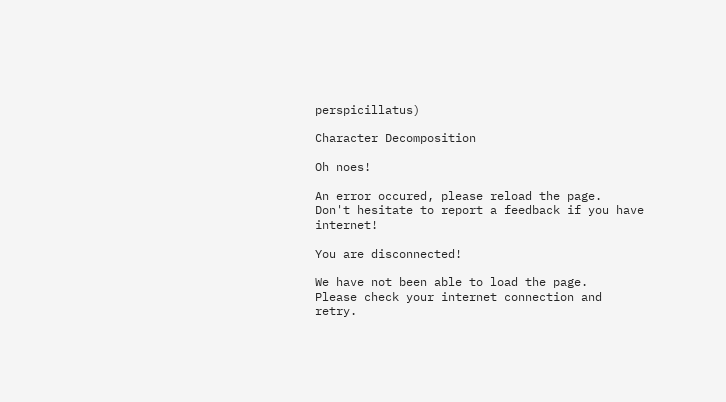perspicillatus)

Character Decomposition

Oh noes!

An error occured, please reload the page.
Don't hesitate to report a feedback if you have internet!

You are disconnected!

We have not been able to load the page.
Please check your internet connection and retry.